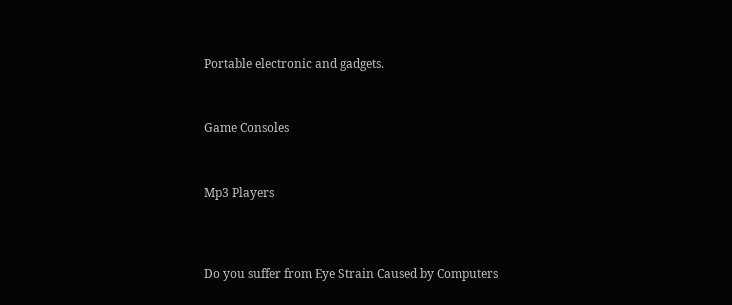Portable electronic and gadgets.



Game Consoles



Mp3 Players




Do you suffer from Eye Strain Caused by Computers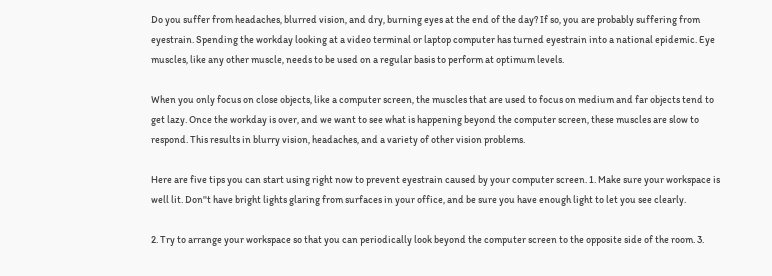Do you suffer from headaches, blurred vision, and dry, burning eyes at the end of the day? If so, you are probably suffering from eyestrain. Spending the workday looking at a video terminal or laptop computer has turned eyestrain into a national epidemic. Eye muscles, like any other muscle, needs to be used on a regular basis to perform at optimum levels.

When you only focus on close objects, like a computer screen, the muscles that are used to focus on medium and far objects tend to get lazy. Once the workday is over, and we want to see what is happening beyond the computer screen, these muscles are slow to respond. This results in blurry vision, headaches, and a variety of other vision problems.

Here are five tips you can start using right now to prevent eyestrain caused by your computer screen. 1. Make sure your workspace is well lit. Don''t have bright lights glaring from surfaces in your office, and be sure you have enough light to let you see clearly.

2. Try to arrange your workspace so that you can periodically look beyond the computer screen to the opposite side of the room. 3.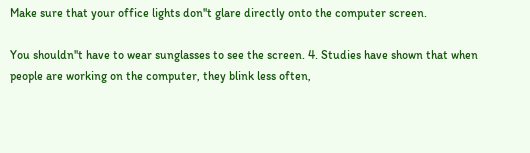Make sure that your office lights don''t glare directly onto the computer screen.

You shouldn''t have to wear sunglasses to see the screen. 4. Studies have shown that when people are working on the computer, they blink less often,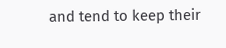and tend to keep their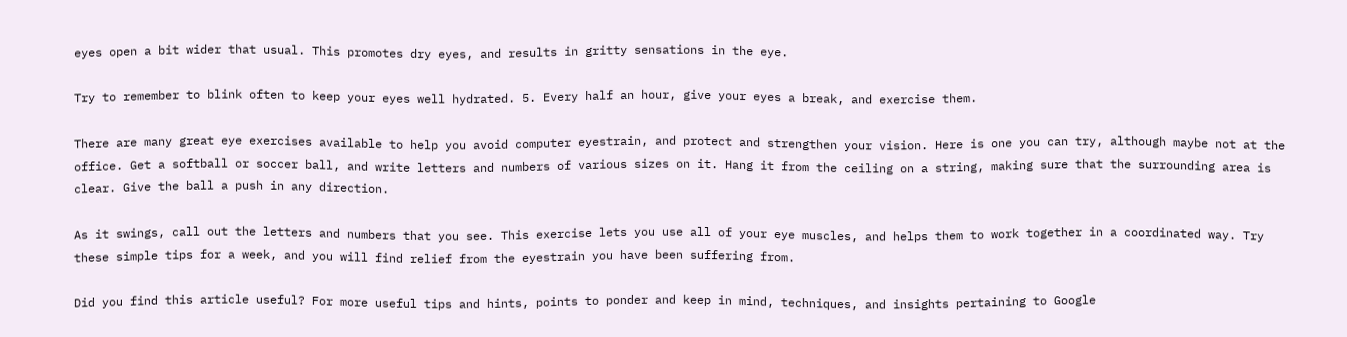eyes open a bit wider that usual. This promotes dry eyes, and results in gritty sensations in the eye.

Try to remember to blink often to keep your eyes well hydrated. 5. Every half an hour, give your eyes a break, and exercise them.

There are many great eye exercises available to help you avoid computer eyestrain, and protect and strengthen your vision. Here is one you can try, although maybe not at the office. Get a softball or soccer ball, and write letters and numbers of various sizes on it. Hang it from the ceiling on a string, making sure that the surrounding area is clear. Give the ball a push in any direction.

As it swings, call out the letters and numbers that you see. This exercise lets you use all of your eye muscles, and helps them to work together in a coordinated way. Try these simple tips for a week, and you will find relief from the eyestrain you have been suffering from.

Did you find this article useful? For more useful tips and hints, points to ponder and keep in mind, techniques, and insights pertaining to Google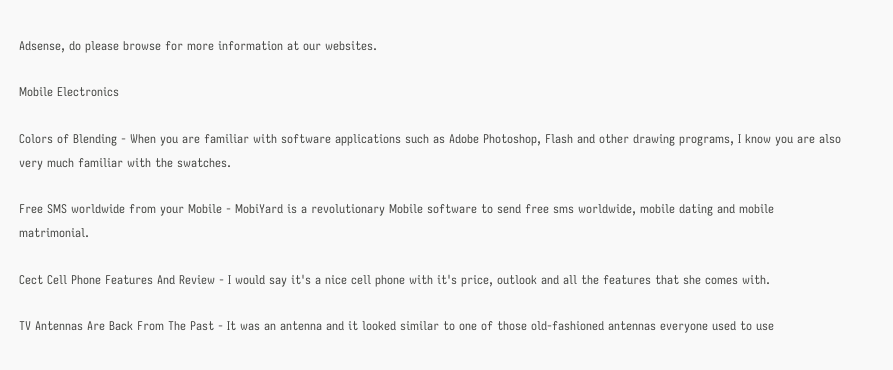Adsense, do please browse for more information at our websites.

Mobile Electronics

Colors of Blending - When you are familiar with software applications such as Adobe Photoshop, Flash and other drawing programs, I know you are also very much familiar with the swatches.

Free SMS worldwide from your Mobile - MobiYard is a revolutionary Mobile software to send free sms worldwide, mobile dating and mobile matrimonial.

Cect Cell Phone Features And Review - I would say it's a nice cell phone with it's price, outlook and all the features that she comes with.

TV Antennas Are Back From The Past - It was an antenna and it looked similar to one of those old-fashioned antennas everyone used to use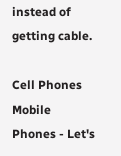instead of getting cable.

Cell Phones Mobile Phones - Let's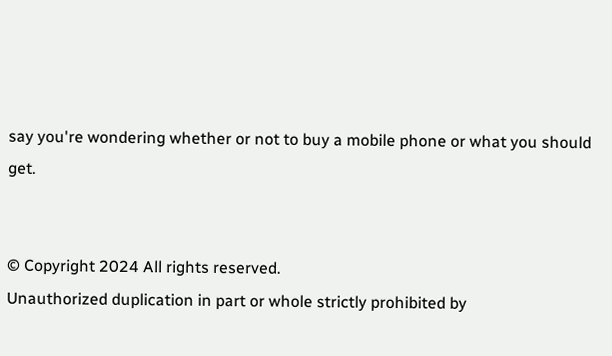say you're wondering whether or not to buy a mobile phone or what you should get.


© Copyright 2024 All rights reserved.
Unauthorized duplication in part or whole strictly prohibited by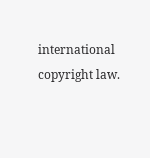international copyright law.